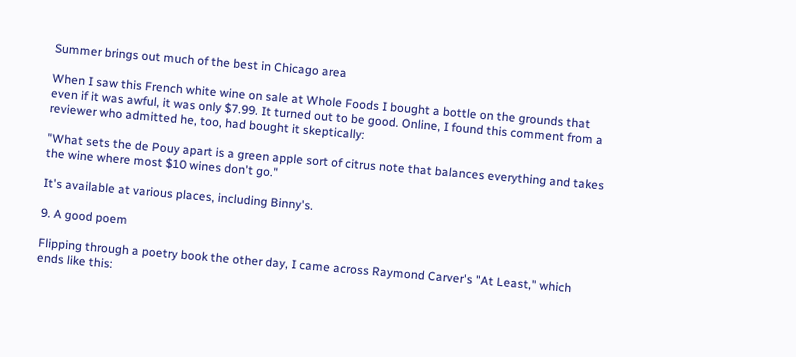Summer brings out much of the best in Chicago area

When I saw this French white wine on sale at Whole Foods I bought a bottle on the grounds that even if it was awful, it was only $7.99. It turned out to be good. Online, I found this comment from a reviewer who admitted he, too, had bought it skeptically:

"What sets the de Pouy apart is a green apple sort of citrus note that balances everything and takes the wine where most $10 wines don't go."

It's available at various places, including Binny's.

9. A good poem

Flipping through a poetry book the other day, I came across Raymond Carver's "At Least," which ends like this: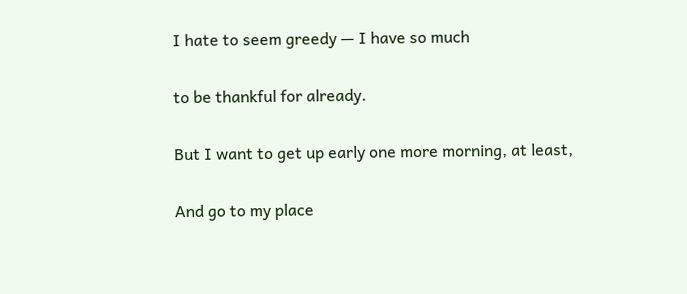I hate to seem greedy — I have so much

to be thankful for already.

But I want to get up early one more morning, at least,

And go to my place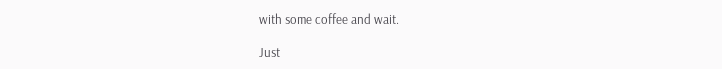with some coffee and wait.

Just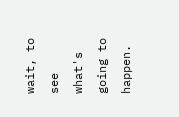wait, to see what's going to happen.